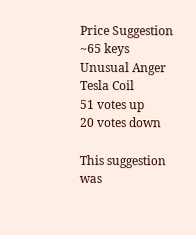Price Suggestion
~65 keys
Unusual Anger Tesla Coil
51 votes up
20 votes down

This suggestion was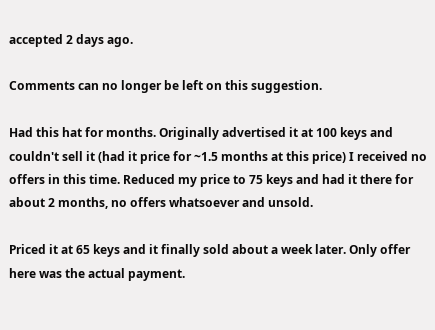accepted 2 days ago.

Comments can no longer be left on this suggestion.

Had this hat for months. Originally advertised it at 100 keys and couldn't sell it (had it price for ~1.5 months at this price) I received no offers in this time. Reduced my price to 75 keys and had it there for about 2 months, no offers whatsoever and unsold.

Priced it at 65 keys and it finally sold about a week later. Only offer here was the actual payment.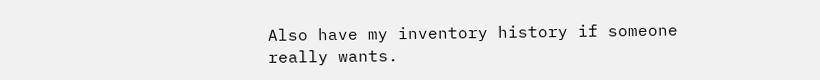Also have my inventory history if someone really wants.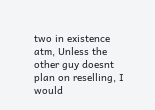two in existence atm, Unless the other guy doesnt plan on reselling, I would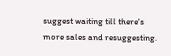suggest waiting till there's more sales and resuggesting.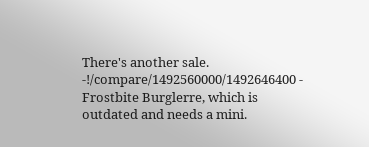There's another sale. -!/compare/1492560000/1492646400 - Frostbite Burglerre, which is outdated and needs a mini.